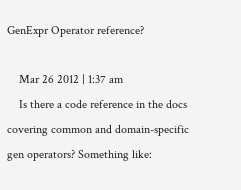GenExpr Operator reference?

    Mar 26 2012 | 1:37 am
    Is there a code reference in the docs covering common and domain-specific gen operators? Something like: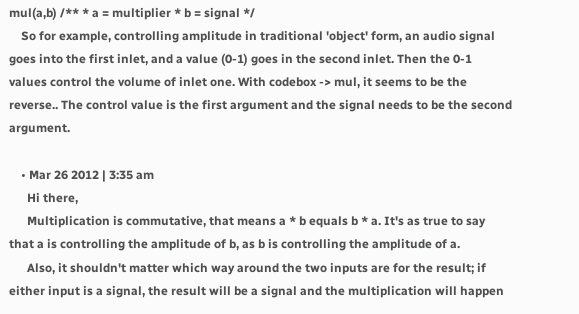mul(a,b) /** * a = multiplier * b = signal */
    So for example, controlling amplitude in traditional 'object' form, an audio signal goes into the first inlet, and a value (0-1) goes in the second inlet. Then the 0-1 values control the volume of inlet one. With codebox -> mul, it seems to be the reverse.. The control value is the first argument and the signal needs to be the second argument.

    • Mar 26 2012 | 3:35 am
      Hi there,
      Multiplication is commutative, that means a * b equals b * a. It's as true to say that a is controlling the amplitude of b, as b is controlling the amplitude of a.
      Also, it shouldn't matter which way around the two inputs are for the result; if either input is a signal, the result will be a signal and the multiplication will happen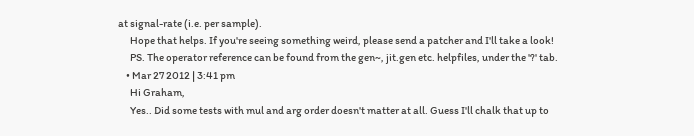at signal-rate (i.e. per sample).
      Hope that helps. If you're seeing something weird, please send a patcher and I'll take a look!
      PS. The operator reference can be found from the gen~, jit.gen etc. helpfiles, under the '?' tab.
    • Mar 27 2012 | 3:41 pm
      Hi Graham,
      Yes.. Did some tests with mul and arg order doesn't matter at all. Guess I'll chalk that up to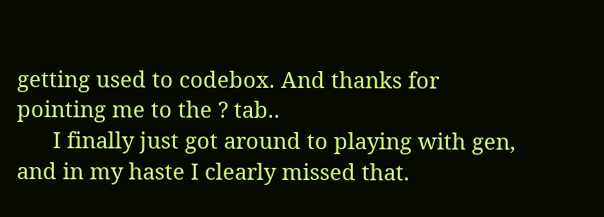getting used to codebox. And thanks for pointing me to the ? tab..
      I finally just got around to playing with gen, and in my haste I clearly missed that.